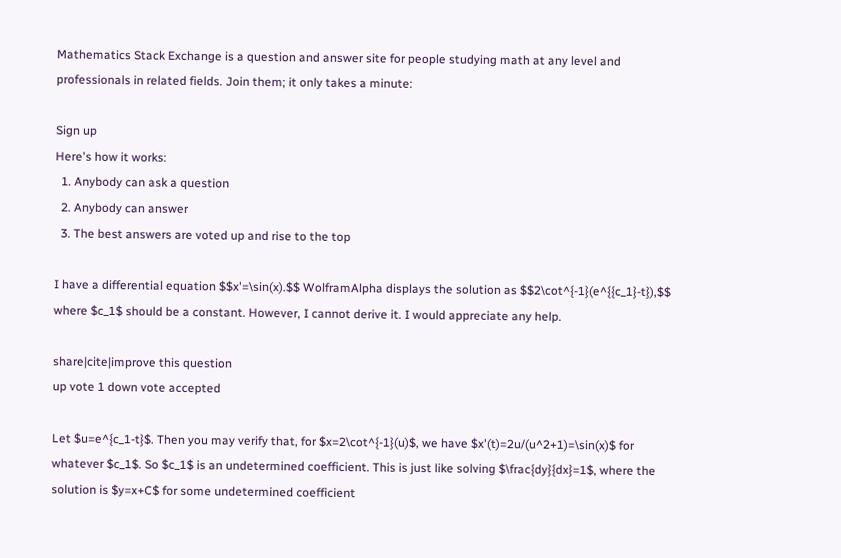Mathematics Stack Exchange is a question and answer site for people studying math at any level and professionals in related fields. Join them; it only takes a minute:

Sign up
Here's how it works:
  1. Anybody can ask a question
  2. Anybody can answer
  3. The best answers are voted up and rise to the top

I have a differential equation $$x'=\sin(x).$$ WolframAlpha displays the solution as $$2\cot^{-1}(e^{{c_1}-t}),$$ where $c_1$ should be a constant. However, I cannot derive it. I would appreciate any help.

share|cite|improve this question
up vote 1 down vote accepted

Let $u=e^{c_1-t}$. Then you may verify that, for $x=2\cot^{-1}(u)$, we have $x'(t)=2u/(u^2+1)=\sin(x)$ for whatever $c_1$. So $c_1$ is an undetermined coefficient. This is just like solving $\frac{dy}{dx}=1$, where the solution is $y=x+C$ for some undetermined coefficient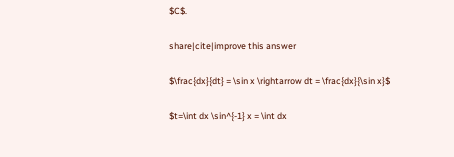$C$.

share|cite|improve this answer

$\frac{dx}{dt} = \sin x \rightarrow dt = \frac{dx}{\sin x}$

$t=\int dx \sin^{-1} x = \int dx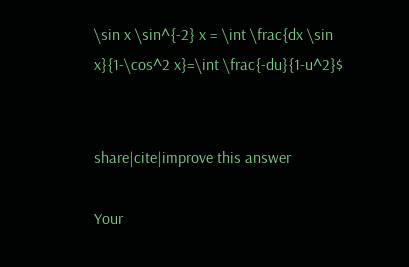\sin x \sin^{-2} x = \int \frac{dx \sin x}{1-\cos^2 x}=\int \frac{-du}{1-u^2}$


share|cite|improve this answer

Your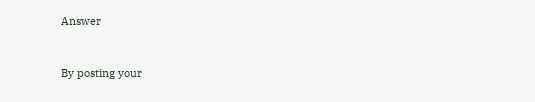Answer


By posting your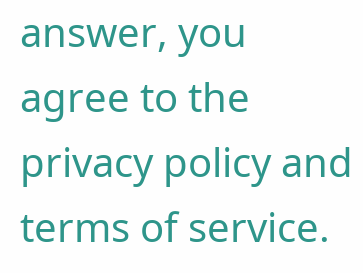answer, you agree to the privacy policy and terms of service.